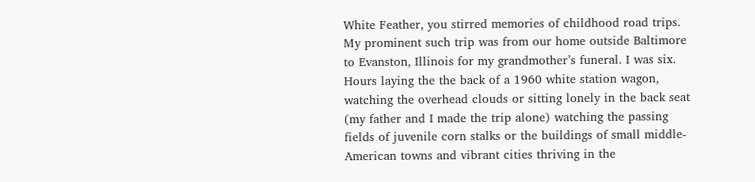White Feather, you stirred memories of childhood road trips. My prominent such trip was from our home outside Baltimore to Evanston, Illinois for my grandmother’s funeral. I was six. Hours laying the the back of a 1960 white station wagon, watching the overhead clouds or sitting lonely in the back seat (my father and I made the trip alone) watching the passing fields of juvenile corn stalks or the buildings of small middle-American towns and vibrant cities thriving in the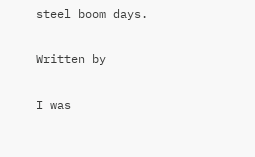steel boom days.

Written by

I was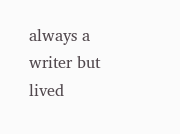always a writer but lived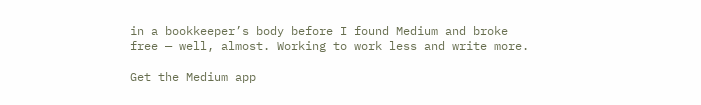in a bookkeeper’s body before I found Medium and broke free — well, almost. Working to work less and write more.

Get the Medium app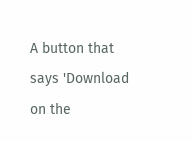A button that says 'Download on the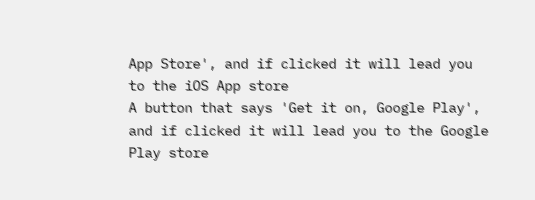App Store', and if clicked it will lead you to the iOS App store
A button that says 'Get it on, Google Play', and if clicked it will lead you to the Google Play store